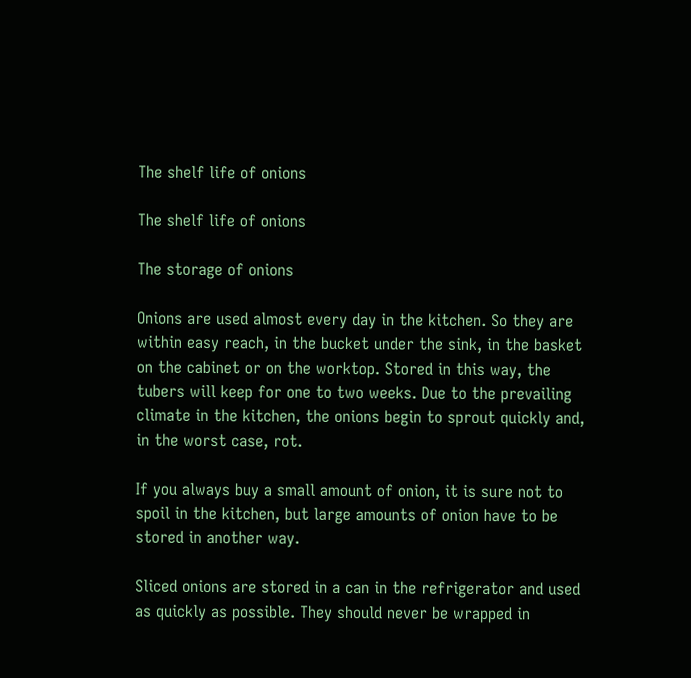The shelf life of onions

The shelf life of onions

The storage of onions

Onions are used almost every day in the kitchen. So they are within easy reach, in the bucket under the sink, in the basket on the cabinet or on the worktop. Stored in this way, the tubers will keep for one to two weeks. Due to the prevailing climate in the kitchen, the onions begin to sprout quickly and, in the worst case, rot.

If you always buy a small amount of onion, it is sure not to spoil in the kitchen, but large amounts of onion have to be stored in another way.

Sliced onions are stored in a can in the refrigerator and used as quickly as possible. They should never be wrapped in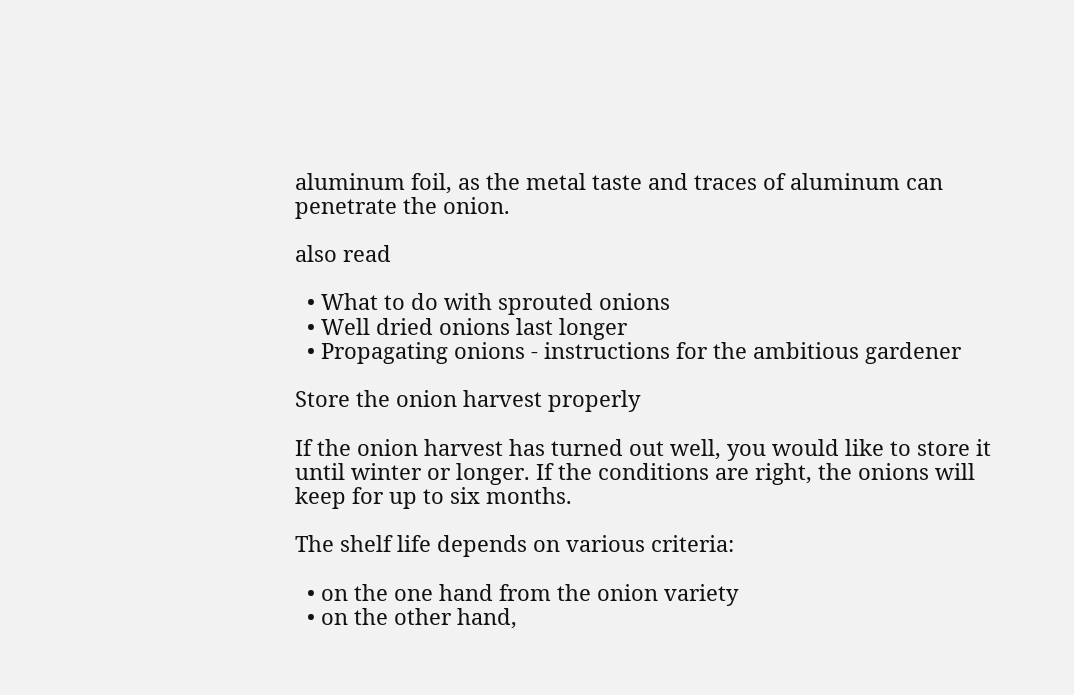aluminum foil, as the metal taste and traces of aluminum can penetrate the onion.

also read

  • What to do with sprouted onions
  • Well dried onions last longer
  • Propagating onions - instructions for the ambitious gardener

Store the onion harvest properly

If the onion harvest has turned out well, you would like to store it until winter or longer. If the conditions are right, the onions will keep for up to six months.

The shelf life depends on various criteria:

  • on the one hand from the onion variety
  • on the other hand,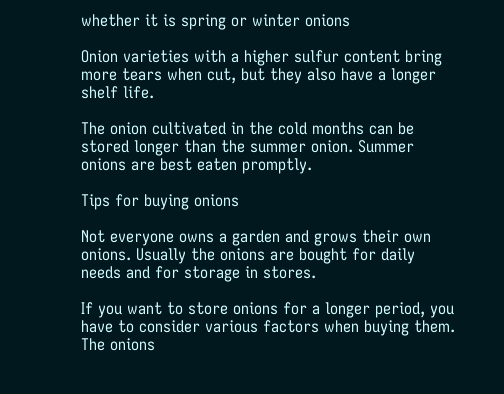whether it is spring or winter onions

Onion varieties with a higher sulfur content bring more tears when cut, but they also have a longer shelf life.

The onion cultivated in the cold months can be stored longer than the summer onion. Summer onions are best eaten promptly.

Tips for buying onions

Not everyone owns a garden and grows their own onions. Usually the onions are bought for daily needs and for storage in stores.

If you want to store onions for a longer period, you have to consider various factors when buying them. The onions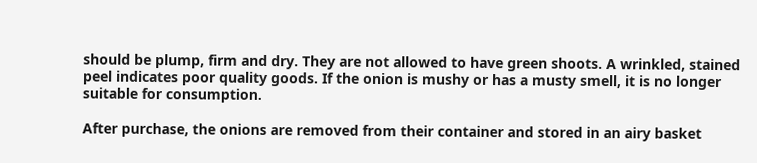should be plump, firm and dry. They are not allowed to have green shoots. A wrinkled, stained peel indicates poor quality goods. If the onion is mushy or has a musty smell, it is no longer suitable for consumption.

After purchase, the onions are removed from their container and stored in an airy basket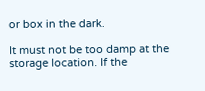or box in the dark.

It must not be too damp at the storage location. If the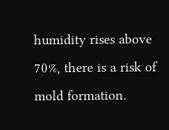humidity rises above 70%, there is a risk of mold formation.